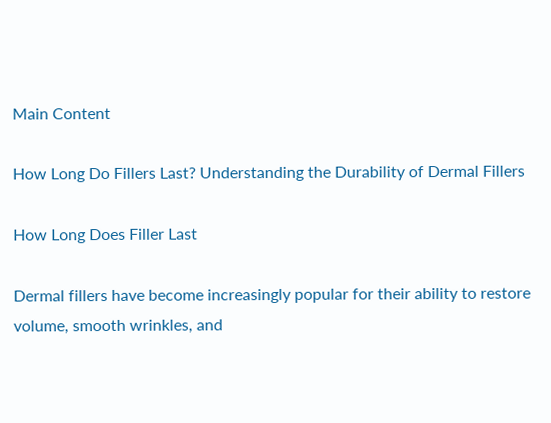Main Content

How Long Do Fillers Last? Understanding the Durability of Dermal Fillers

How Long Does Filler Last

Dermal fillers have become increasingly popular for their ability to restore volume, smooth wrinkles, and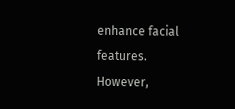enhance facial features. However,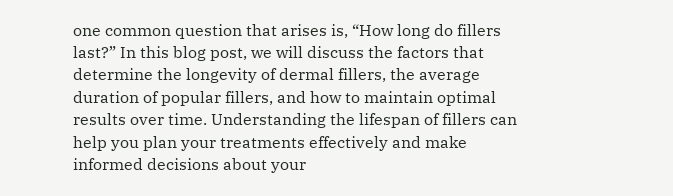one common question that arises is, “How long do fillers last?” In this blog post, we will discuss the factors that determine the longevity of dermal fillers, the average duration of popular fillers, and how to maintain optimal results over time. Understanding the lifespan of fillers can help you plan your treatments effectively and make informed decisions about your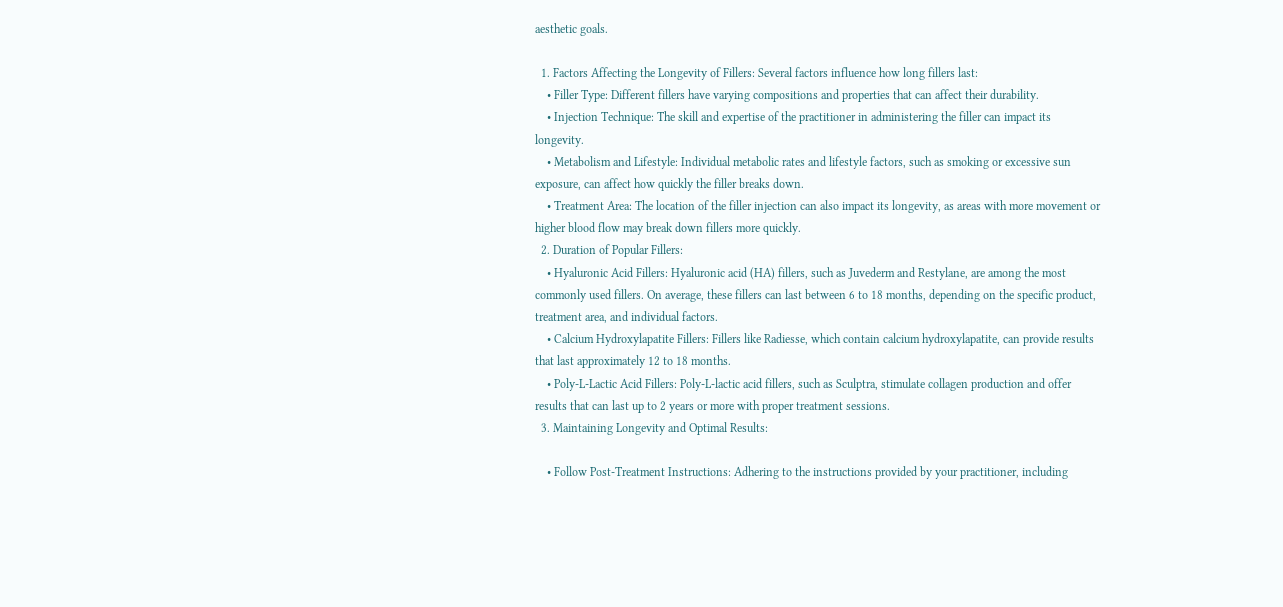aesthetic goals.

  1. Factors Affecting the Longevity of Fillers: Several factors influence how long fillers last:
    • Filler Type: Different fillers have varying compositions and properties that can affect their durability.
    • Injection Technique: The skill and expertise of the practitioner in administering the filler can impact its longevity.
    • Metabolism and Lifestyle: Individual metabolic rates and lifestyle factors, such as smoking or excessive sun exposure, can affect how quickly the filler breaks down.
    • Treatment Area: The location of the filler injection can also impact its longevity, as areas with more movement or higher blood flow may break down fillers more quickly.
  2. Duration of Popular Fillers:
    • Hyaluronic Acid Fillers: Hyaluronic acid (HA) fillers, such as Juvederm and Restylane, are among the most commonly used fillers. On average, these fillers can last between 6 to 18 months, depending on the specific product, treatment area, and individual factors.
    • Calcium Hydroxylapatite Fillers: Fillers like Radiesse, which contain calcium hydroxylapatite, can provide results that last approximately 12 to 18 months.
    • Poly-L-Lactic Acid Fillers: Poly-L-lactic acid fillers, such as Sculptra, stimulate collagen production and offer results that can last up to 2 years or more with proper treatment sessions.
  3. Maintaining Longevity and Optimal Results:

    • Follow Post-Treatment Instructions: Adhering to the instructions provided by your practitioner, including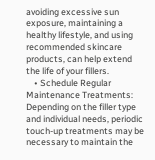avoiding excessive sun exposure, maintaining a healthy lifestyle, and using recommended skincare products, can help extend the life of your fillers.
    • Schedule Regular Maintenance Treatments: Depending on the filler type and individual needs, periodic touch-up treatments may be necessary to maintain the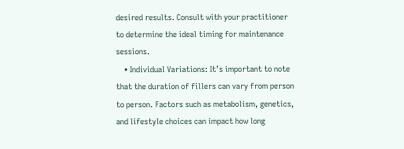desired results. Consult with your practitioner to determine the ideal timing for maintenance sessions.
    • Individual Variations: It’s important to note that the duration of fillers can vary from person to person. Factors such as metabolism, genetics, and lifestyle choices can impact how long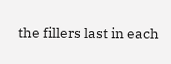the fillers last in each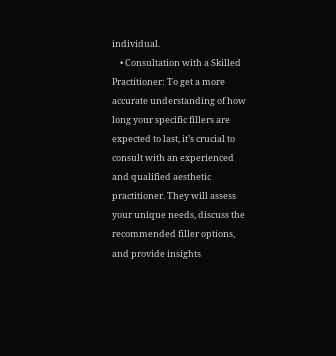individual.
    • Consultation with a Skilled Practitioner: To get a more accurate understanding of how long your specific fillers are expected to last, it’s crucial to consult with an experienced and qualified aesthetic practitioner. They will assess your unique needs, discuss the recommended filler options, and provide insights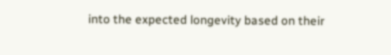into the expected longevity based on their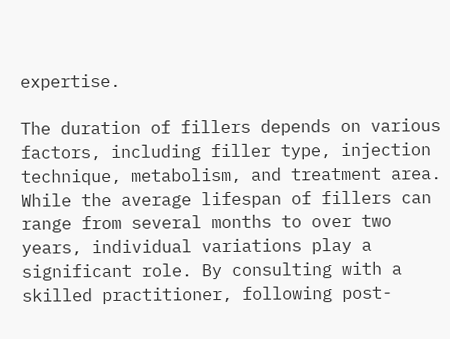expertise.

The duration of fillers depends on various factors, including filler type, injection technique, metabolism, and treatment area. While the average lifespan of fillers can range from several months to over two years, individual variations play a significant role. By consulting with a skilled practitioner, following post-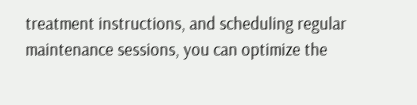treatment instructions, and scheduling regular maintenance sessions, you can optimize the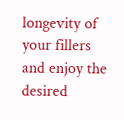longevity of your fillers and enjoy the desired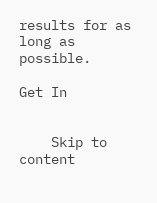results for as long as possible.

Get In


    Skip to content